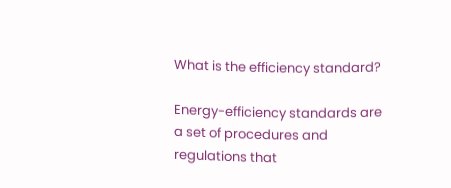What is the efficiency standard?

Energy-efficiency standards are a set of procedures and regulations that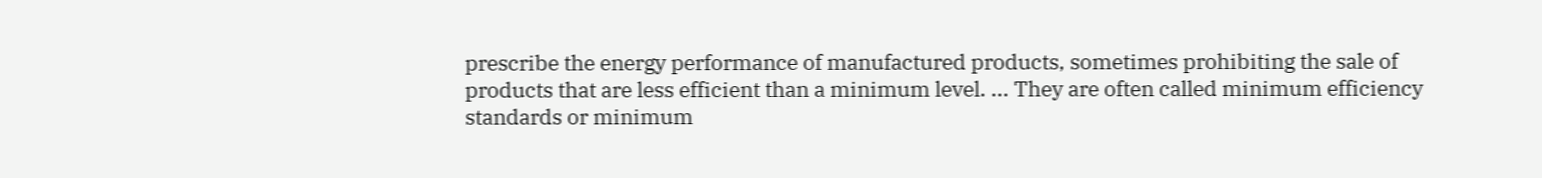prescribe the energy performance of manufactured products, sometimes prohibiting the sale of products that are less efficient than a minimum level. ... They are often called minimum efficiency standards or minimum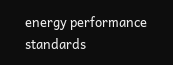energy performance standards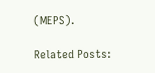(MEPS).

Related Posts: